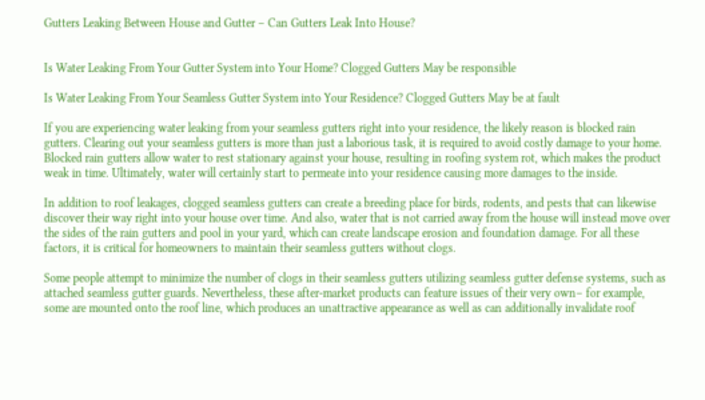Gutters Leaking Between House and Gutter – Can Gutters Leak Into House?


Is Water Leaking From Your Gutter System into Your Home? Clogged Gutters May be responsible

Is Water Leaking From Your Seamless Gutter System into Your Residence? Clogged Gutters May be at fault

If you are experiencing water leaking from your seamless gutters right into your residence, the likely reason is blocked rain gutters. Clearing out your seamless gutters is more than just a laborious task, it is required to avoid costly damage to your home. Blocked rain gutters allow water to rest stationary against your house, resulting in roofing system rot, which makes the product weak in time. Ultimately, water will certainly start to permeate into your residence causing more damages to the inside.

In addition to roof leakages, clogged seamless gutters can create a breeding place for birds, rodents, and pests that can likewise discover their way right into your house over time. And also, water that is not carried away from the house will instead move over the sides of the rain gutters and pool in your yard, which can create landscape erosion and foundation damage. For all these factors, it is critical for homeowners to maintain their seamless gutters without clogs.

Some people attempt to minimize the number of clogs in their seamless gutters utilizing seamless gutter defense systems, such as attached seamless gutter guards. Nevertheless, these after-market products can feature issues of their very own– for example, some are mounted onto the roof line, which produces an unattractive appearance as well as can additionally invalidate roof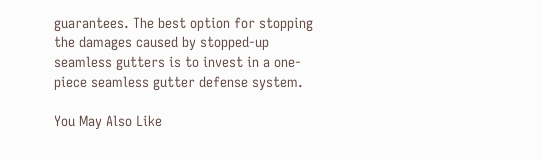guarantees. The best option for stopping the damages caused by stopped-up seamless gutters is to invest in a one-piece seamless gutter defense system.

You May Also Like